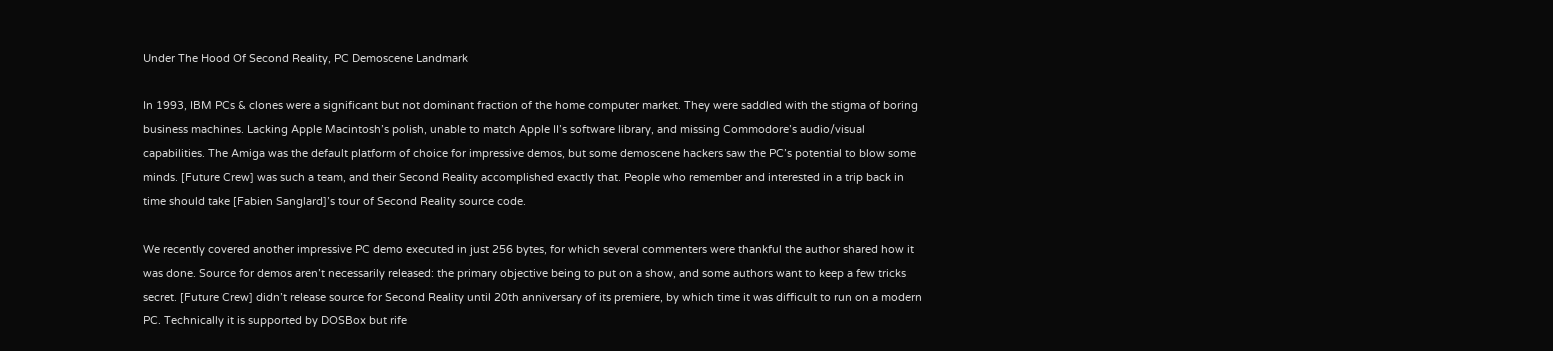Under The Hood Of Second Reality, PC Demoscene Landmark

In 1993, IBM PCs & clones were a significant but not dominant fraction of the home computer market. They were saddled with the stigma of boring business machines. Lacking Apple Macintosh’s polish, unable to match Apple II’s software library, and missing Commodore’s audio/visual capabilities. The Amiga was the default platform of choice for impressive demos, but some demoscene hackers saw the PC’s potential to blow some minds. [Future Crew] was such a team, and their Second Reality accomplished exactly that. People who remember and interested in a trip back in time should take [Fabien Sanglard]’s tour of Second Reality source code.

We recently covered another impressive PC demo executed in just 256 bytes, for which several commenters were thankful the author shared how it was done. Source for demos aren’t necessarily released: the primary objective being to put on a show, and some authors want to keep a few tricks secret. [Future Crew] didn’t release source for Second Reality until 20th anniversary of its premiere, by which time it was difficult to run on a modern PC. Technically it is supported by DOSBox but rife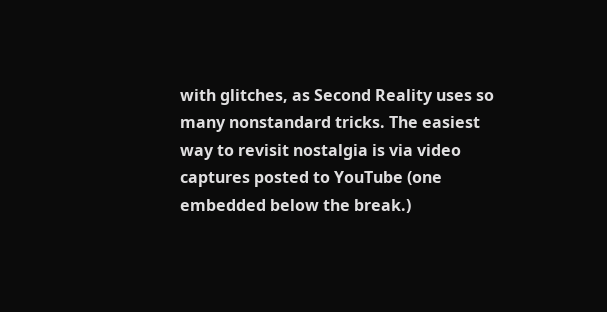with glitches, as Second Reality uses so many nonstandard tricks. The easiest way to revisit nostalgia is via video captures posted to YouTube (one embedded below the break.)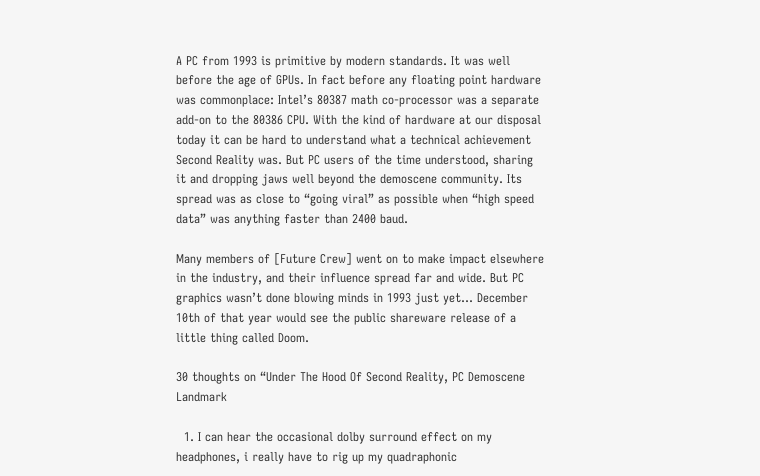A PC from 1993 is primitive by modern standards. It was well before the age of GPUs. In fact before any floating point hardware was commonplace: Intel’s 80387 math co-processor was a separate add-on to the 80386 CPU. With the kind of hardware at our disposal today it can be hard to understand what a technical achievement Second Reality was. But PC users of the time understood, sharing it and dropping jaws well beyond the demoscene community. Its spread was as close to “going viral” as possible when “high speed data” was anything faster than 2400 baud.

Many members of [Future Crew] went on to make impact elsewhere in the industry, and their influence spread far and wide. But PC graphics wasn’t done blowing minds in 1993 just yet… December 10th of that year would see the public shareware release of a little thing called Doom.

30 thoughts on “Under The Hood Of Second Reality, PC Demoscene Landmark

  1. I can hear the occasional dolby surround effect on my headphones, i really have to rig up my quadraphonic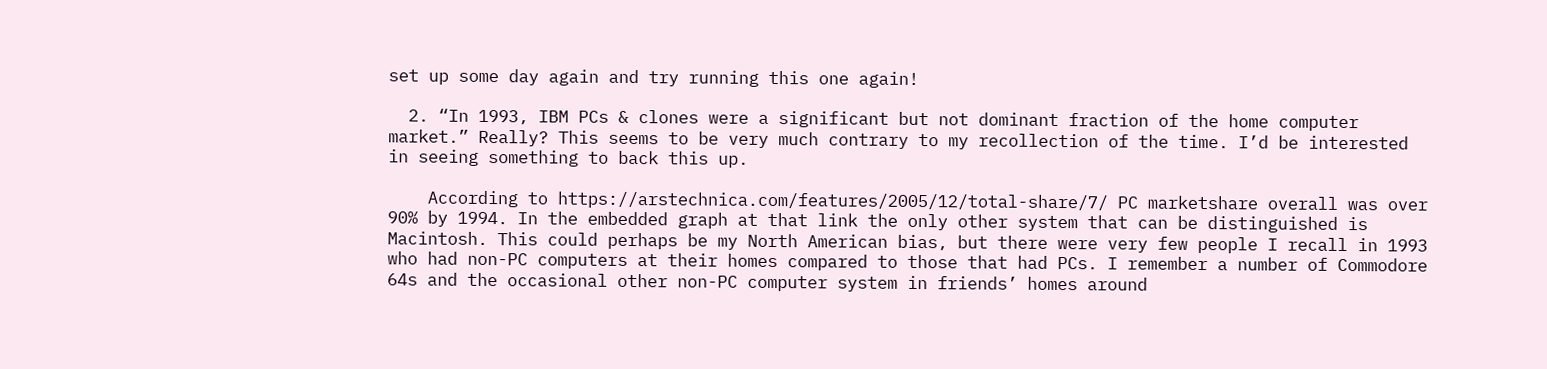set up some day again and try running this one again!

  2. “In 1993, IBM PCs & clones were a significant but not dominant fraction of the home computer market.” Really? This seems to be very much contrary to my recollection of the time. I’d be interested in seeing something to back this up.

    According to https://arstechnica.com/features/2005/12/total-share/7/ PC marketshare overall was over 90% by 1994. In the embedded graph at that link the only other system that can be distinguished is Macintosh. This could perhaps be my North American bias, but there were very few people I recall in 1993 who had non-PC computers at their homes compared to those that had PCs. I remember a number of Commodore 64s and the occasional other non-PC computer system in friends’ homes around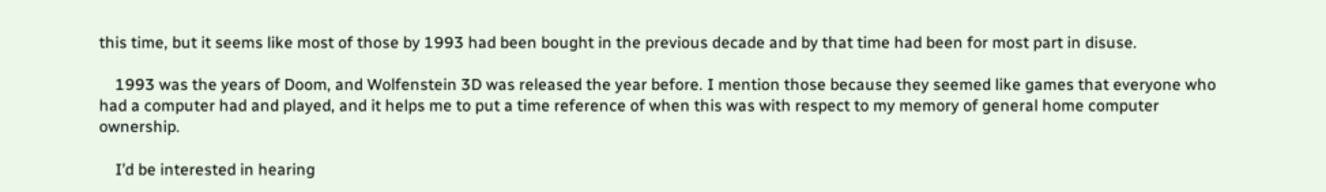this time, but it seems like most of those by 1993 had been bought in the previous decade and by that time had been for most part in disuse.

    1993 was the years of Doom, and Wolfenstein 3D was released the year before. I mention those because they seemed like games that everyone who had a computer had and played, and it helps me to put a time reference of when this was with respect to my memory of general home computer ownership.

    I’d be interested in hearing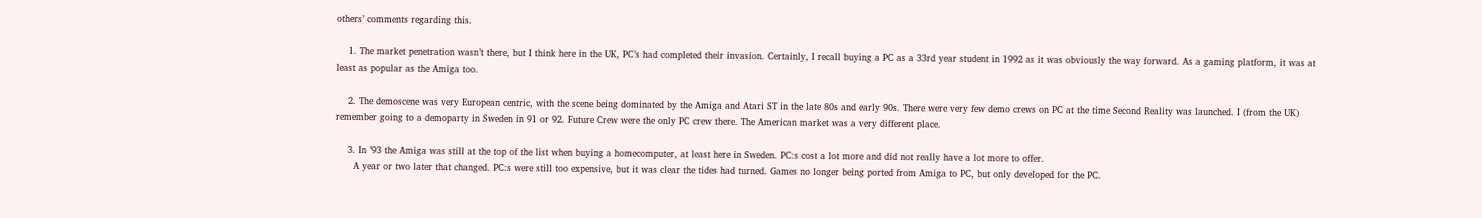others’ comments regarding this.

    1. The market penetration wasn’t there, but I think here in the UK, PC’s had completed their invasion. Certainly, I recall buying a PC as a 33rd year student in 1992 as it was obviously the way forward. As a gaming platform, it was at least as popular as the Amiga too.

    2. The demoscene was very European centric, with the scene being dominated by the Amiga and Atari ST in the late 80s and early 90s. There were very few demo crews on PC at the time Second Reality was launched. I (from the UK) remember going to a demoparty in Sweden in 91 or 92. Future Crew were the only PC crew there. The American market was a very different place.

    3. In ’93 the Amiga was still at the top of the list when buying a homecomputer, at least here in Sweden. PC:s cost a lot more and did not really have a lot more to offer.
      A year or two later that changed. PC:s were still too expensive, but it was clear the tides had turned. Games no longer being ported from Amiga to PC, but only developed for the PC.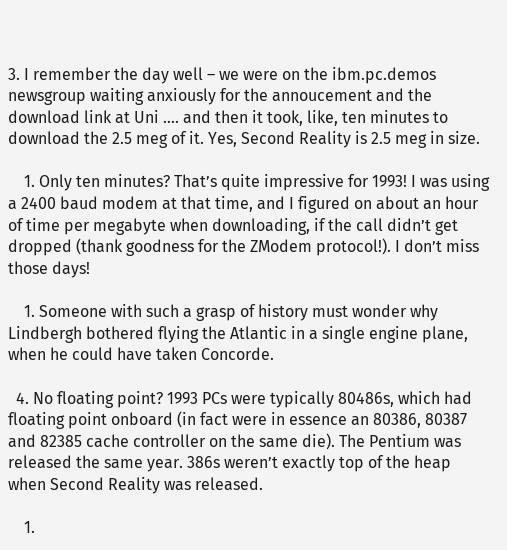3. I remember the day well – we were on the ibm.pc.demos newsgroup waiting anxiously for the annoucement and the download link at Uni …. and then it took, like, ten minutes to download the 2.5 meg of it. Yes, Second Reality is 2.5 meg in size.

    1. Only ten minutes? That’s quite impressive for 1993! I was using a 2400 baud modem at that time, and I figured on about an hour of time per megabyte when downloading, if the call didn’t get dropped (thank goodness for the ZModem protocol!). I don’t miss those days!

    1. Someone with such a grasp of history must wonder why Lindbergh bothered flying the Atlantic in a single engine plane, when he could have taken Concorde.

  4. No floating point? 1993 PCs were typically 80486s, which had floating point onboard (in fact were in essence an 80386, 80387 and 82385 cache controller on the same die). The Pentium was released the same year. 386s weren’t exactly top of the heap when Second Reality was released.

    1.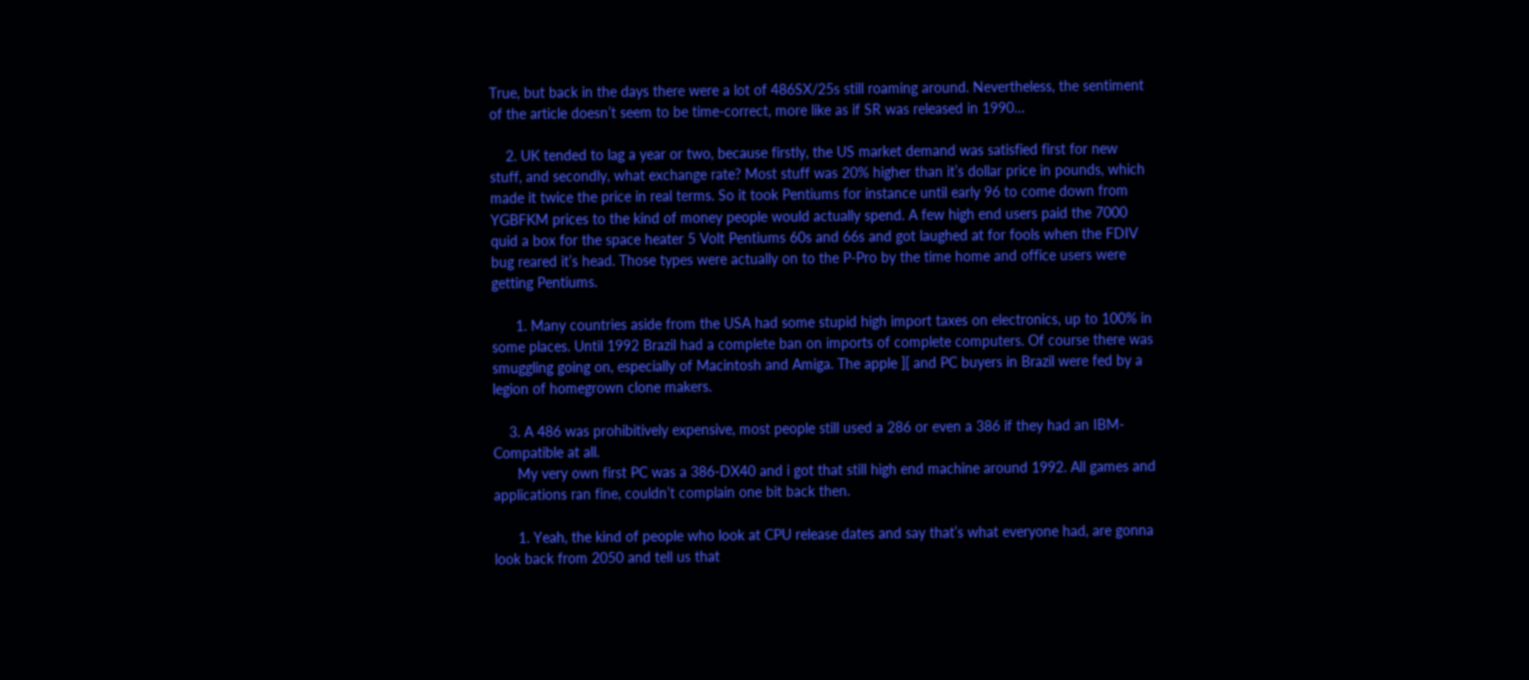True, but back in the days there were a lot of 486SX/25s still roaming around. Nevertheless, the sentiment of the article doesn’t seem to be time-correct, more like as if SR was released in 1990…

    2. UK tended to lag a year or two, because firstly, the US market demand was satisfied first for new stuff, and secondly, what exchange rate? Most stuff was 20% higher than it’s dollar price in pounds, which made it twice the price in real terms. So it took Pentiums for instance until early 96 to come down from YGBFKM prices to the kind of money people would actually spend. A few high end users paid the 7000 quid a box for the space heater 5 Volt Pentiums 60s and 66s and got laughed at for fools when the FDIV bug reared it’s head. Those types were actually on to the P-Pro by the time home and office users were getting Pentiums.

      1. Many countries aside from the USA had some stupid high import taxes on electronics, up to 100% in some places. Until 1992 Brazil had a complete ban on imports of complete computers. Of course there was smuggling going on, especially of Macintosh and Amiga. The apple ][ and PC buyers in Brazil were fed by a legion of homegrown clone makers.

    3. A 486 was prohibitively expensive, most people still used a 286 or even a 386 if they had an IBM-Compatible at all.
      My very own first PC was a 386-DX40 and i got that still high end machine around 1992. All games and applications ran fine, couldn’t complain one bit back then.

      1. Yeah, the kind of people who look at CPU release dates and say that’s what everyone had, are gonna look back from 2050 and tell us that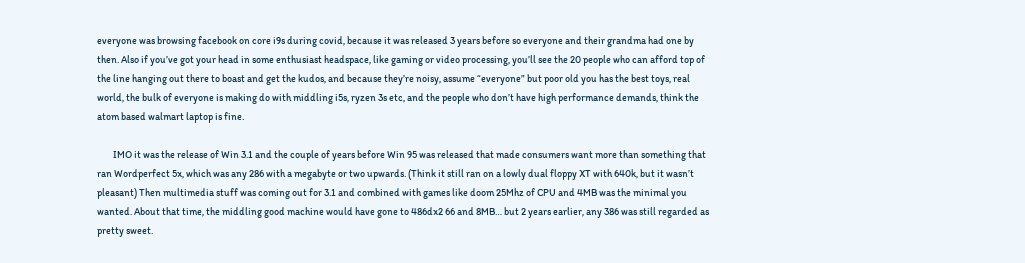everyone was browsing facebook on core i9s during covid, because it was released 3 years before so everyone and their grandma had one by then. Also if you’ve got your head in some enthusiast headspace, like gaming or video processing, you’ll see the 20 people who can afford top of the line hanging out there to boast and get the kudos, and because they’re noisy, assume “everyone” but poor old you has the best toys, real world, the bulk of everyone is making do with middling i5s, ryzen 3s etc, and the people who don’t have high performance demands, think the atom based walmart laptop is fine.

        IMO it was the release of Win 3.1 and the couple of years before Win 95 was released that made consumers want more than something that ran Wordperfect 5x, which was any 286 with a megabyte or two upwards. (Think it still ran on a lowly dual floppy XT with 640k, but it wasn’t pleasant) Then multimedia stuff was coming out for 3.1 and combined with games like doom 25Mhz of CPU and 4MB was the minimal you wanted. About that time, the middling good machine would have gone to 486dx2 66 and 8MB… but 2 years earlier, any 386 was still regarded as pretty sweet.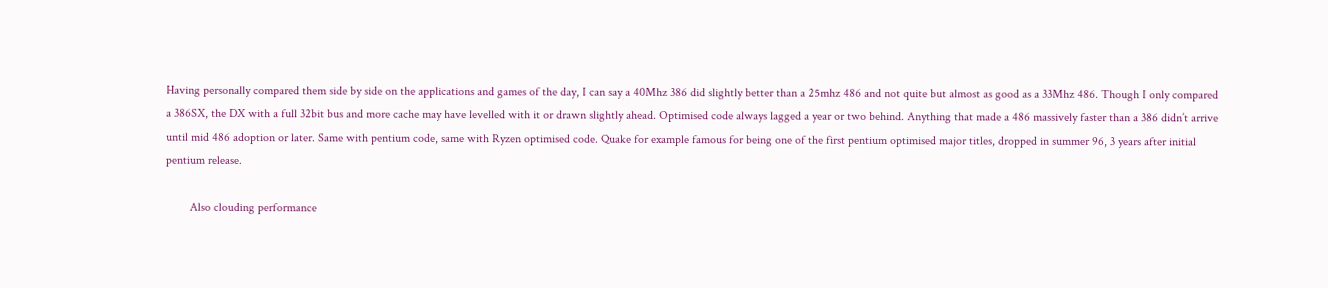Having personally compared them side by side on the applications and games of the day, I can say a 40Mhz 386 did slightly better than a 25mhz 486 and not quite but almost as good as a 33Mhz 486. Though I only compared a 386SX, the DX with a full 32bit bus and more cache may have levelled with it or drawn slightly ahead. Optimised code always lagged a year or two behind. Anything that made a 486 massively faster than a 386 didn’t arrive until mid 486 adoption or later. Same with pentium code, same with Ryzen optimised code. Quake for example famous for being one of the first pentium optimised major titles, dropped in summer 96, 3 years after initial pentium release.

        Also clouding performance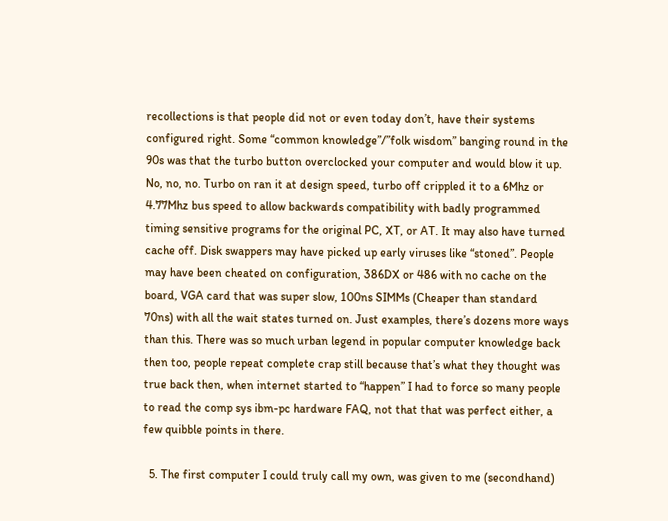recollections is that people did not or even today don’t, have their systems configured right. Some “common knowledge”/”folk wisdom” banging round in the 90s was that the turbo button overclocked your computer and would blow it up. No, no, no. Turbo on ran it at design speed, turbo off crippled it to a 6Mhz or 4.77Mhz bus speed to allow backwards compatibility with badly programmed timing sensitive programs for the original PC, XT, or AT. It may also have turned cache off. Disk swappers may have picked up early viruses like “stoned”. People may have been cheated on configuration, 386DX or 486 with no cache on the board, VGA card that was super slow, 100ns SIMMs (Cheaper than standard 70ns) with all the wait states turned on. Just examples, there’s dozens more ways than this. There was so much urban legend in popular computer knowledge back then too, people repeat complete crap still because that’s what they thought was true back then, when internet started to “happen” I had to force so many people to read the comp sys ibm-pc hardware FAQ, not that that was perfect either, a few quibble points in there.

  5. The first computer I could truly call my own, was given to me (secondhand)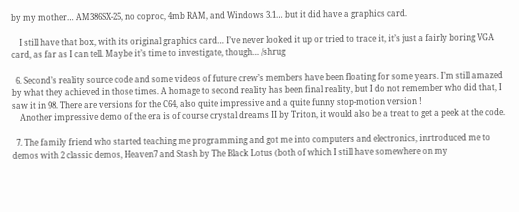by my mother… AM386SX-25, no coproc, 4mb RAM, and Windows 3.1… but it did have a graphics card.

    I still have that box, with its original graphics card… I’ve never looked it up or tried to trace it, it’s just a fairly boring VGA card, as far as I can tell. Maybe it’s time to investigate, though… /shrug

  6. Second’s reality source code and some videos of future crew’s members have been floating for some years. I’m still amazed by what they achieved in those times. A homage to second reality has been final reality, but I do not remember who did that, I saw it in 98. There are versions for the C64, also quite impressive and a quite funny stop-motion version !
    Another impressive demo of the era is of course crystal dreams II by Triton, it would also be a treat to get a peek at the code.

  7. The family friend who started teaching me programming and got me into computers and electronics, inrtroduced me to demos with 2 classic demos, Heaven7 and Stash by The Black Lotus (both of which I still have somewhere on my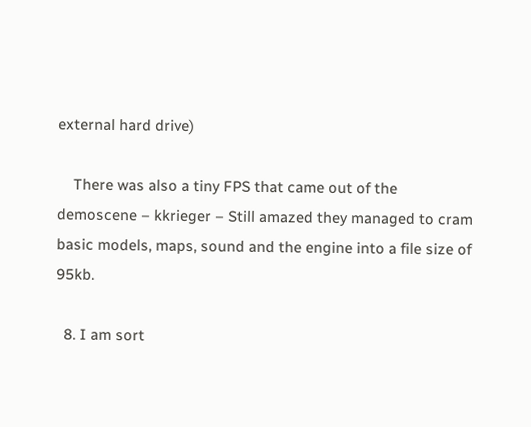external hard drive)

    There was also a tiny FPS that came out of the demoscene – kkrieger – Still amazed they managed to cram basic models, maps, sound and the engine into a file size of 95kb.

  8. I am sort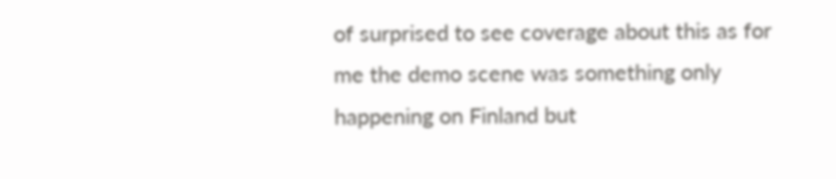of surprised to see coverage about this as for me the demo scene was something only happening on Finland but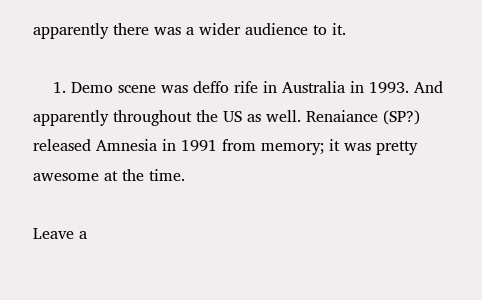apparently there was a wider audience to it.

    1. Demo scene was deffo rife in Australia in 1993. And apparently throughout the US as well. Renaiance (SP?) released Amnesia in 1991 from memory; it was pretty awesome at the time.

Leave a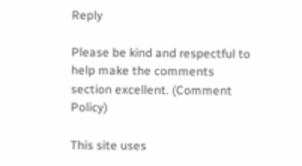Reply

Please be kind and respectful to help make the comments section excellent. (Comment Policy)

This site uses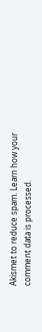Akismet to reduce spam. Learn how your comment data is processed.